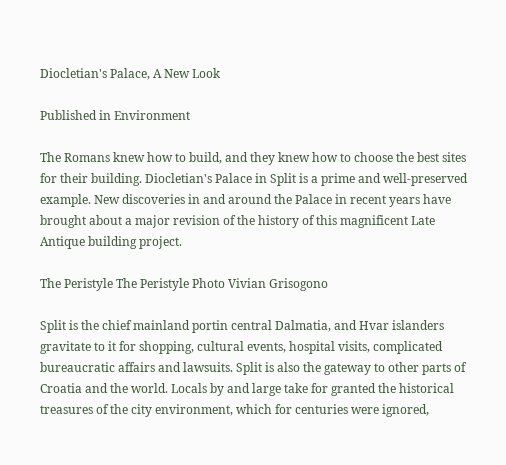Diocletian's Palace, A New Look

Published in Environment

The Romans knew how to build, and they knew how to choose the best sites for their building. Diocletian's Palace in Split is a prime and well-preserved example. New discoveries in and around the Palace in recent years have brought about a major revision of the history of this magnificent Late Antique building project.

The Peristyle The Peristyle Photo Vivian Grisogono

Split is the chief mainland portin central Dalmatia, and Hvar islanders gravitate to it for shopping, cultural events, hospital visits, complicated bureaucratic affairs and lawsuits. Split is also the gateway to other parts of Croatia and the world. Locals by and large take for granted the historical treasures of the city environment, which for centuries were ignored,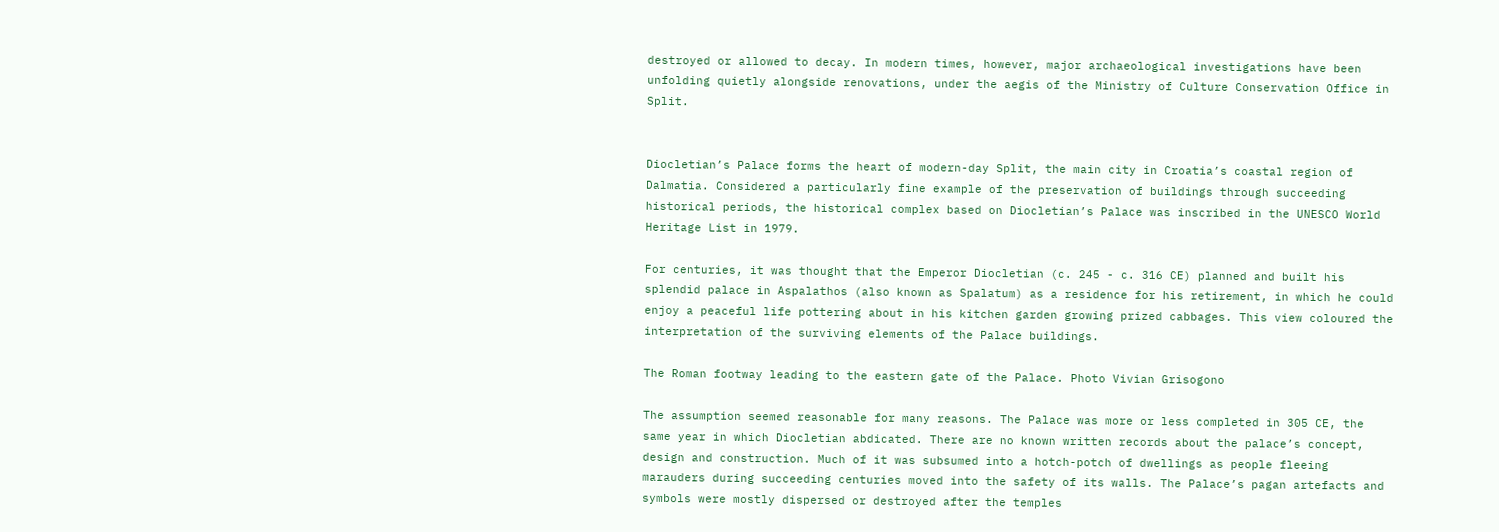destroyed or allowed to decay. In modern times, however, major archaeological investigations have been unfolding quietly alongside renovations, under the aegis of the Ministry of Culture Conservation Office in Split.


Diocletian’s Palace forms the heart of modern-day Split, the main city in Croatia’s coastal region of Dalmatia. Considered a particularly fine example of the preservation of buildings through succeeding historical periods, the historical complex based on Diocletian’s Palace was inscribed in the UNESCO World Heritage List in 1979.

For centuries, it was thought that the Emperor Diocletian (c. 245 - c. 316 CE) planned and built his splendid palace in Aspalathos (also known as Spalatum) as a residence for his retirement, in which he could enjoy a peaceful life pottering about in his kitchen garden growing prized cabbages. This view coloured the interpretation of the surviving elements of the Palace buildings.

The Roman footway leading to the eastern gate of the Palace. Photo Vivian Grisogono

The assumption seemed reasonable for many reasons. The Palace was more or less completed in 305 CE, the same year in which Diocletian abdicated. There are no known written records about the palace’s concept, design and construction. Much of it was subsumed into a hotch-potch of dwellings as people fleeing marauders during succeeding centuries moved into the safety of its walls. The Palace’s pagan artefacts and symbols were mostly dispersed or destroyed after the temples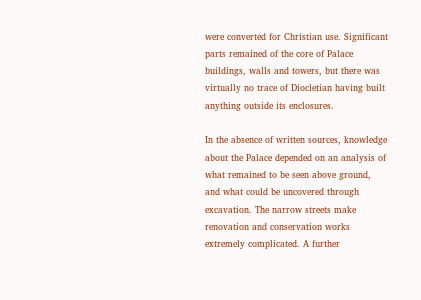were converted for Christian use. Significant parts remained of the core of Palace buildings, walls and towers, but there was virtually no trace of Diocletian having built anything outside its enclosures.

In the absence of written sources, knowledge about the Palace depended on an analysis of what remained to be seen above ground, and what could be uncovered through excavation. The narrow streets make renovation and conservation works extremely complicated. A further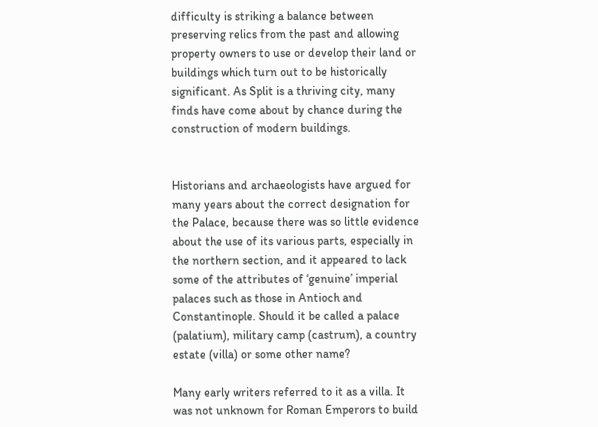difficulty is striking a balance between preserving relics from the past and allowing property owners to use or develop their land or buildings which turn out to be historically significant. As Split is a thriving city, many finds have come about by chance during the construction of modern buildings.


Historians and archaeologists have argued for many years about the correct designation for the Palace, because there was so little evidence about the use of its various parts, especially in the northern section, and it appeared to lack some of the attributes of ‘genuine’ imperial palaces such as those in Antioch and Constantinople. Should it be called a palace (palatium), military camp (castrum), a country estate (villa) or some other name?

Many early writers referred to it as a villa. It was not unknown for Roman Emperors to build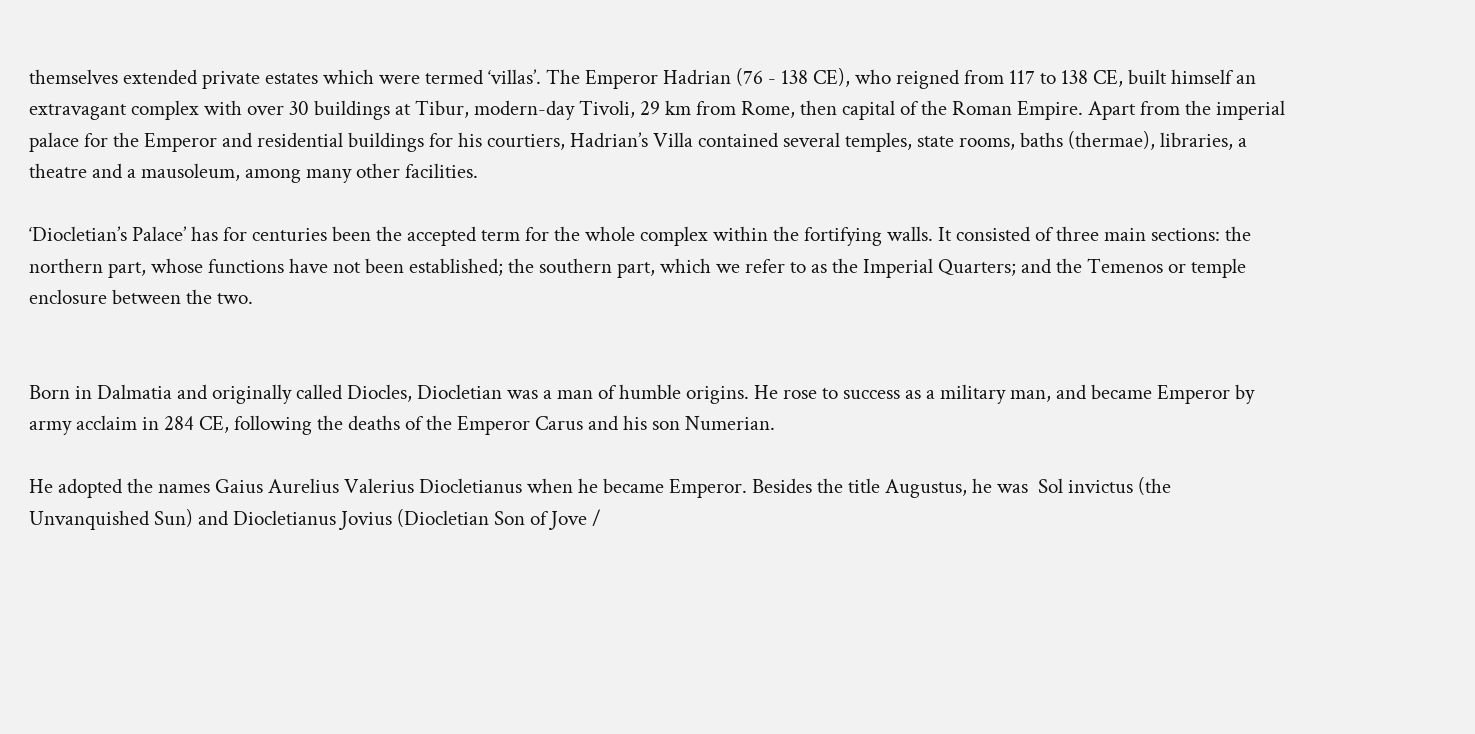themselves extended private estates which were termed ‘villas’. The Emperor Hadrian (76 - 138 CE), who reigned from 117 to 138 CE, built himself an extravagant complex with over 30 buildings at Tibur, modern-day Tivoli, 29 km from Rome, then capital of the Roman Empire. Apart from the imperial palace for the Emperor and residential buildings for his courtiers, Hadrian’s Villa contained several temples, state rooms, baths (thermae), libraries, a theatre and a mausoleum, among many other facilities.

‘Diocletian’s Palace’ has for centuries been the accepted term for the whole complex within the fortifying walls. It consisted of three main sections: the northern part, whose functions have not been established; the southern part, which we refer to as the Imperial Quarters; and the Temenos or temple enclosure between the two.


Born in Dalmatia and originally called Diocles, Diocletian was a man of humble origins. He rose to success as a military man, and became Emperor by army acclaim in 284 CE, following the deaths of the Emperor Carus and his son Numerian.

He adopted the names Gaius Aurelius Valerius Diocletianus when he became Emperor. Besides the title Augustus, he was  Sol invictus (the Unvanquished Sun) and Diocletianus Jovius (Diocletian Son of Jove /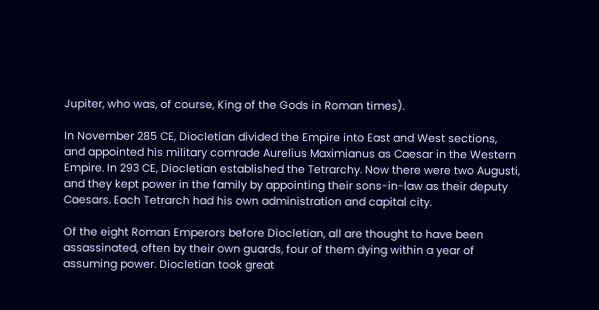Jupiter, who was, of course, King of the Gods in Roman times).

In November 285 CE, Diocletian divided the Empire into East and West sections, and appointed his military comrade Aurelius Maximianus as Caesar in the Western Empire. In 293 CE, Diocletian established the Tetrarchy. Now there were two Augusti, and they kept power in the family by appointing their sons-in-law as their deputy Caesars. Each Tetrarch had his own administration and capital city.

Of the eight Roman Emperors before Diocletian, all are thought to have been assassinated, often by their own guards, four of them dying within a year of assuming power. Diocletian took great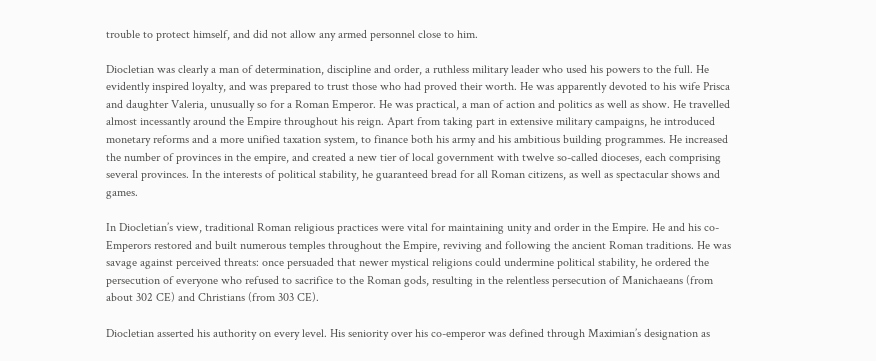trouble to protect himself, and did not allow any armed personnel close to him.

Diocletian was clearly a man of determination, discipline and order, a ruthless military leader who used his powers to the full. He evidently inspired loyalty, and was prepared to trust those who had proved their worth. He was apparently devoted to his wife Prisca and daughter Valeria, unusually so for a Roman Emperor. He was practical, a man of action and politics as well as show. He travelled almost incessantly around the Empire throughout his reign. Apart from taking part in extensive military campaigns, he introduced monetary reforms and a more unified taxation system, to finance both his army and his ambitious building programmes. He increased the number of provinces in the empire, and created a new tier of local government with twelve so-called dioceses, each comprising several provinces. In the interests of political stability, he guaranteed bread for all Roman citizens, as well as spectacular shows and games.

In Diocletian’s view, traditional Roman religious practices were vital for maintaining unity and order in the Empire. He and his co-Emperors restored and built numerous temples throughout the Empire, reviving and following the ancient Roman traditions. He was savage against perceived threats: once persuaded that newer mystical religions could undermine political stability, he ordered the persecution of everyone who refused to sacrifice to the Roman gods, resulting in the relentless persecution of Manichaeans (from about 302 CE) and Christians (from 303 CE).

Diocletian asserted his authority on every level. His seniority over his co-emperor was defined through Maximian’s designation as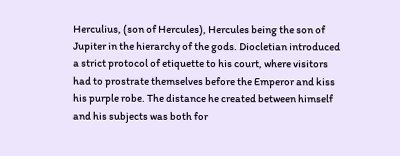Herculius, (son of Hercules), Hercules being the son of Jupiter in the hierarchy of the gods. Diocletian introduced a strict protocol of etiquette to his court, where visitors had to prostrate themselves before the Emperor and kiss his purple robe. The distance he created between himself and his subjects was both for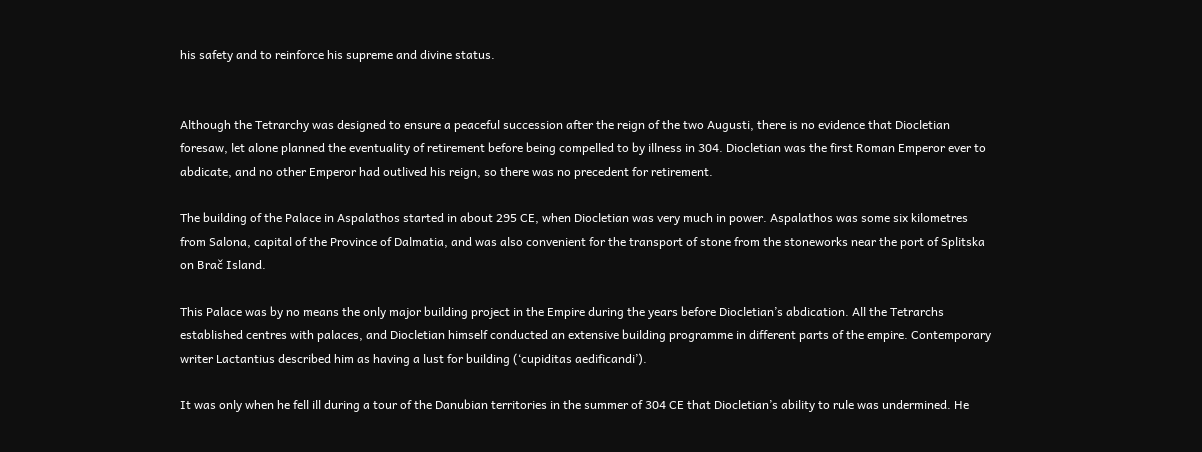his safety and to reinforce his supreme and divine status.


Although the Tetrarchy was designed to ensure a peaceful succession after the reign of the two Augusti, there is no evidence that Diocletian foresaw, let alone planned the eventuality of retirement before being compelled to by illness in 304. Diocletian was the first Roman Emperor ever to abdicate, and no other Emperor had outlived his reign, so there was no precedent for retirement.

The building of the Palace in Aspalathos started in about 295 CE, when Diocletian was very much in power. Aspalathos was some six kilometres from Salona, capital of the Province of Dalmatia, and was also convenient for the transport of stone from the stoneworks near the port of Splitska on Brač Island.

This Palace was by no means the only major building project in the Empire during the years before Diocletian’s abdication. All the Tetrarchs established centres with palaces, and Diocletian himself conducted an extensive building programme in different parts of the empire. Contemporary writer Lactantius described him as having a lust for building (‘cupiditas aedificandi’).

It was only when he fell ill during a tour of the Danubian territories in the summer of 304 CE that Diocletian’s ability to rule was undermined. He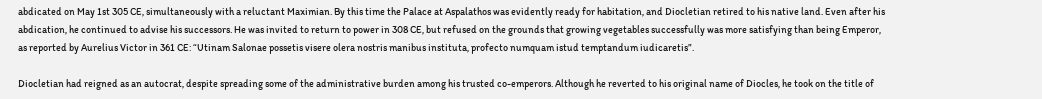abdicated on May 1st 305 CE, simultaneously with a reluctant Maximian. By this time the Palace at Aspalathos was evidently ready for habitation, and Diocletian retired to his native land. Even after his abdication, he continued to advise his successors. He was invited to return to power in 308 CE, but refused on the grounds that growing vegetables successfully was more satisfying than being Emperor, as reported by Aurelius Victor in 361 CE: “Utinam Salonae possetis visere olera nostris manibus instituta, profecto numquam istud temptandum iudicaretis”.

Diocletian had reigned as an autocrat, despite spreading some of the administrative burden among his trusted co-emperors. Although he reverted to his original name of Diocles, he took on the title of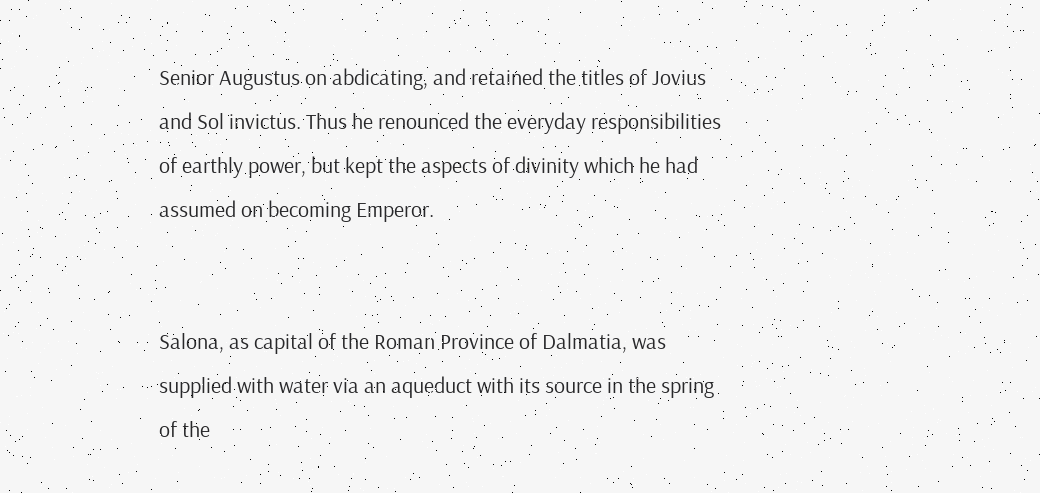Senior Augustus on abdicating, and retained the titles of Jovius and Sol invictus. Thus he renounced the everyday responsibilities of earthly power, but kept the aspects of divinity which he had assumed on becoming Emperor.


Salona, as capital of the Roman Province of Dalmatia, was supplied with water via an aqueduct with its source in the spring of the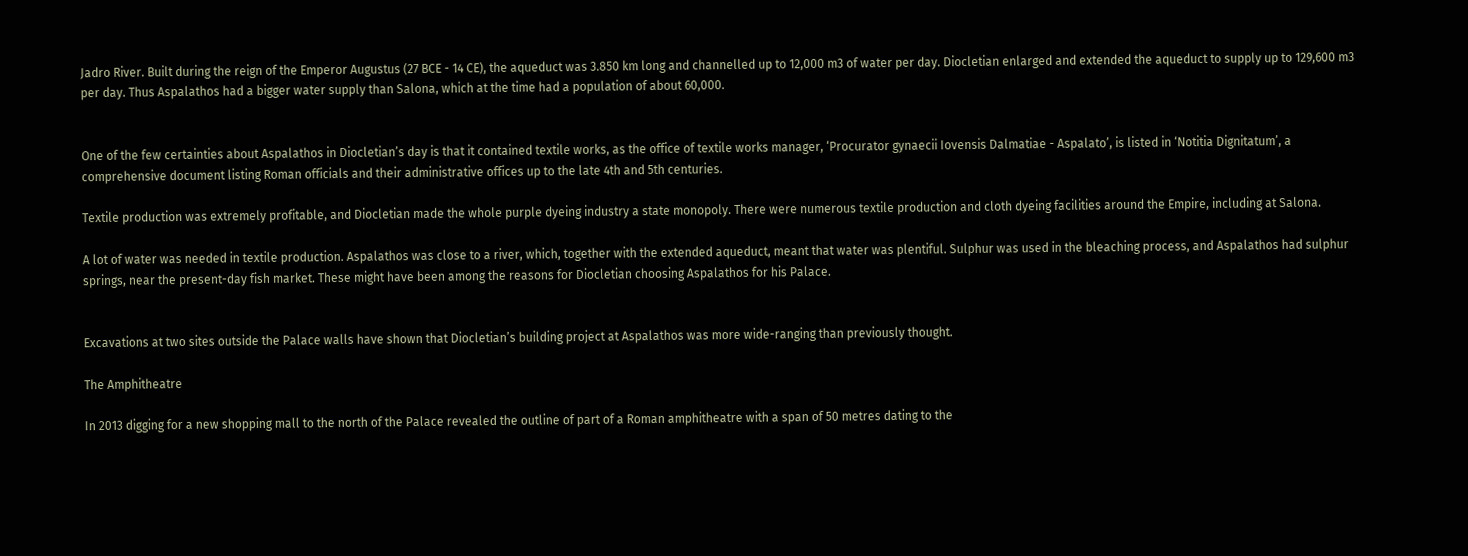Jadro River. Built during the reign of the Emperor Augustus (27 BCE - 14 CE), the aqueduct was 3.850 km long and channelled up to 12,000 m3 of water per day. Diocletian enlarged and extended the aqueduct to supply up to 129,600 m3 per day. Thus Aspalathos had a bigger water supply than Salona, which at the time had a population of about 60,000.


One of the few certainties about Aspalathos in Diocletian’s day is that it contained textile works, as the office of textile works manager, ‘Procurator gynaecii Iovensis Dalmatiae - Aspalato’, is listed in ‘Notitia Dignitatum’, a comprehensive document listing Roman officials and their administrative offices up to the late 4th and 5th centuries.

Textile production was extremely profitable, and Diocletian made the whole purple dyeing industry a state monopoly. There were numerous textile production and cloth dyeing facilities around the Empire, including at Salona.

A lot of water was needed in textile production. Aspalathos was close to a river, which, together with the extended aqueduct, meant that water was plentiful. Sulphur was used in the bleaching process, and Aspalathos had sulphur springs, near the present-day fish market. These might have been among the reasons for Diocletian choosing Aspalathos for his Palace.


Excavations at two sites outside the Palace walls have shown that Diocletian’s building project at Aspalathos was more wide-ranging than previously thought.

The Amphitheatre

In 2013 digging for a new shopping mall to the north of the Palace revealed the outline of part of a Roman amphitheatre with a span of 50 metres dating to the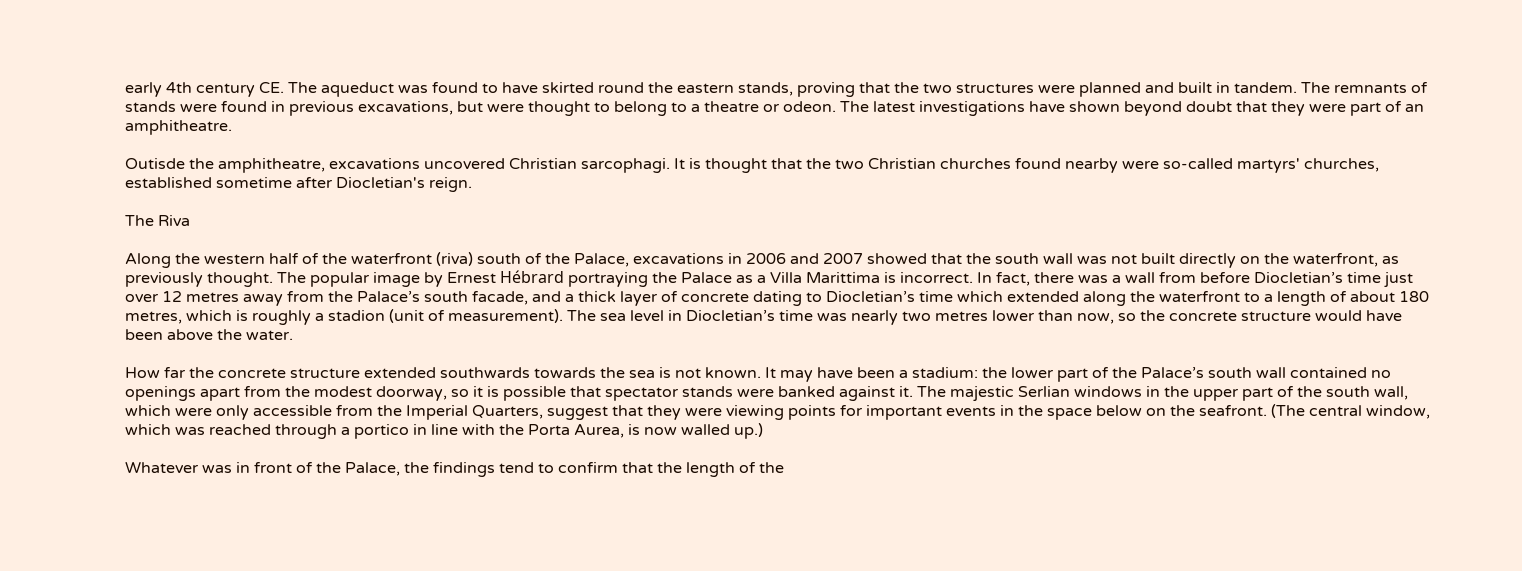early 4th century CE. The aqueduct was found to have skirted round the eastern stands, proving that the two structures were planned and built in tandem. The remnants of stands were found in previous excavations, but were thought to belong to a theatre or odeon. The latest investigations have shown beyond doubt that they were part of an amphitheatre.

Outisde the amphitheatre, excavations uncovered Christian sarcophagi. It is thought that the two Christian churches found nearby were so-called martyrs' churches, established sometime after Diocletian's reign.

The Riva

Along the western half of the waterfront (riva) south of the Palace, excavations in 2006 and 2007 showed that the south wall was not built directly on the waterfront, as previously thought. The popular image by Ernest Hébrard portraying the Palace as a Villa Marittima is incorrect. In fact, there was a wall from before Diocletian’s time just over 12 metres away from the Palace’s south facade, and a thick layer of concrete dating to Diocletian’s time which extended along the waterfront to a length of about 180 metres, which is roughly a stadion (unit of measurement). The sea level in Diocletian’s time was nearly two metres lower than now, so the concrete structure would have been above the water.

How far the concrete structure extended southwards towards the sea is not known. It may have been a stadium: the lower part of the Palace’s south wall contained no openings apart from the modest doorway, so it is possible that spectator stands were banked against it. The majestic Serlian windows in the upper part of the south wall, which were only accessible from the Imperial Quarters, suggest that they were viewing points for important events in the space below on the seafront. (The central window, which was reached through a portico in line with the Porta Aurea, is now walled up.)

Whatever was in front of the Palace, the findings tend to confirm that the length of the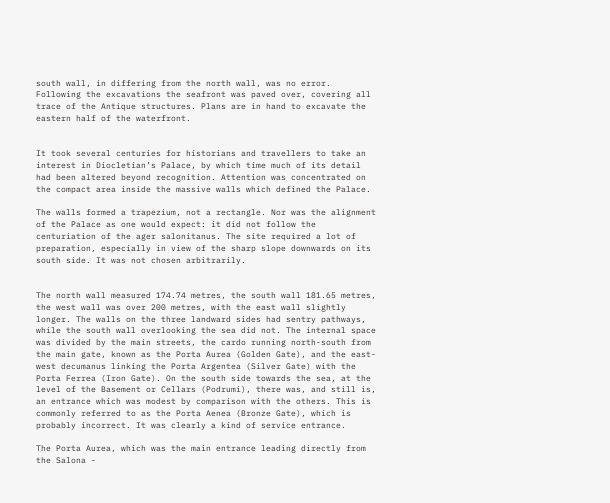south wall, in differing from the north wall, was no error. Following the excavations the seafront was paved over, covering all trace of the Antique structures. Plans are in hand to excavate the eastern half of the waterfront.


It took several centuries for historians and travellers to take an interest in Diocletian’s Palace, by which time much of its detail had been altered beyond recognition. Attention was concentrated on the compact area inside the massive walls which defined the Palace.

The walls formed a trapezium, not a rectangle. Nor was the alignment of the Palace as one would expect: it did not follow the centuriation of the ager salonitanus. The site required a lot of preparation, especially in view of the sharp slope downwards on its south side. It was not chosen arbitrarily.


The north wall measured 174.74 metres, the south wall 181.65 metres, the west wall was over 200 metres, with the east wall slightly longer. The walls on the three landward sides had sentry pathways, while the south wall overlooking the sea did not. The internal space was divided by the main streets, the cardo running north-south from the main gate, known as the Porta Aurea (Golden Gate), and the east-west decumanus linking the Porta Argentea (Silver Gate) with the Porta Ferrea (Iron Gate). On the south side towards the sea, at the level of the Basement or Cellars (Podrumi), there was, and still is, an entrance which was modest by comparison with the others. This is commonly referred to as the Porta Aenea (Bronze Gate), which is probably incorrect. It was clearly a kind of service entrance.

The Porta Aurea, which was the main entrance leading directly from the Salona -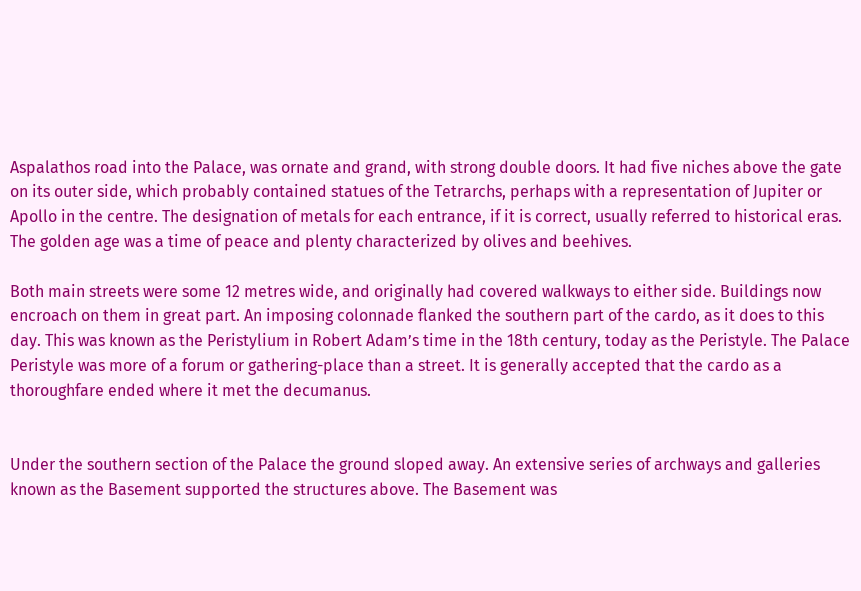Aspalathos road into the Palace, was ornate and grand, with strong double doors. It had five niches above the gate on its outer side, which probably contained statues of the Tetrarchs, perhaps with a representation of Jupiter or Apollo in the centre. The designation of metals for each entrance, if it is correct, usually referred to historical eras. The golden age was a time of peace and plenty characterized by olives and beehives.

Both main streets were some 12 metres wide, and originally had covered walkways to either side. Buildings now encroach on them in great part. An imposing colonnade flanked the southern part of the cardo, as it does to this day. This was known as the Peristylium in Robert Adam’s time in the 18th century, today as the Peristyle. The Palace Peristyle was more of a forum or gathering-place than a street. It is generally accepted that the cardo as a thoroughfare ended where it met the decumanus.


Under the southern section of the Palace the ground sloped away. An extensive series of archways and galleries  known as the Basement supported the structures above. The Basement was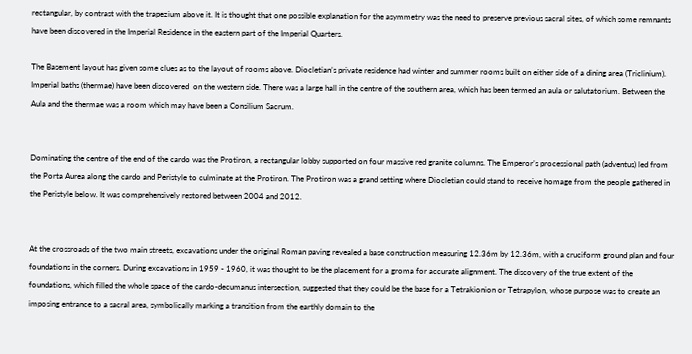rectangular, by contrast with the trapezium above it. It is thought that one possible explanation for the asymmetry was the need to preserve previous sacral sites, of which some remnants have been discovered in the Imperial Residence in the eastern part of the Imperial Quarters.

The Basement layout has given some clues as to the layout of rooms above. Diocletian’s private residence had winter and summer rooms built on either side of a dining area (Triclinium). Imperial baths (thermae) have been discovered  on the western side. There was a large hall in the centre of the southern area, which has been termed an aula or salutatorium. Between the Aula and the thermae was a room which may have been a Consilium Sacrum.


Dominating the centre of the end of the cardo was the Protiron, a rectangular lobby supported on four massive red granite columns. The Emperor’s processional path (adventus) led from the Porta Aurea along the cardo and Peristyle to culminate at the Protiron. The Protiron was a grand setting where Diocletian could stand to receive homage from the people gathered in the Peristyle below. It was comprehensively restored between 2004 and 2012.


At the crossroads of the two main streets, excavations under the original Roman paving revealed a base construction measuring 12.36m by 12.36m, with a cruciform ground plan and four foundations in the corners. During excavations in 1959 - 1960, it was thought to be the placement for a groma for accurate alignment. The discovery of the true extent of the foundations, which filled the whole space of the cardo-decumanus intersection, suggested that they could be the base for a Tetrakionion or Tetrapylon, whose purpose was to create an imposing entrance to a sacral area, symbolically marking a transition from the earthly domain to the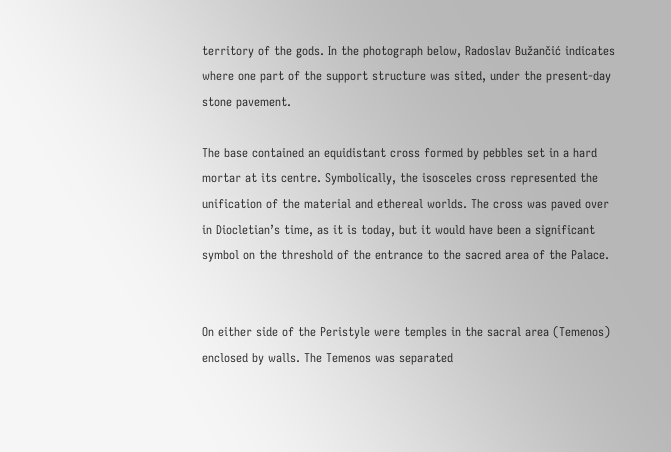territory of the gods. In the photograph below, Radoslav Bužančić indicates where one part of the support structure was sited, under the present-day stone pavement.

The base contained an equidistant cross formed by pebbles set in a hard mortar at its centre. Symbolically, the isosceles cross represented the unification of the material and ethereal worlds. The cross was paved over in Diocletian’s time, as it is today, but it would have been a significant symbol on the threshold of the entrance to the sacred area of the Palace.


On either side of the Peristyle were temples in the sacral area (Temenos) enclosed by walls. The Temenos was separated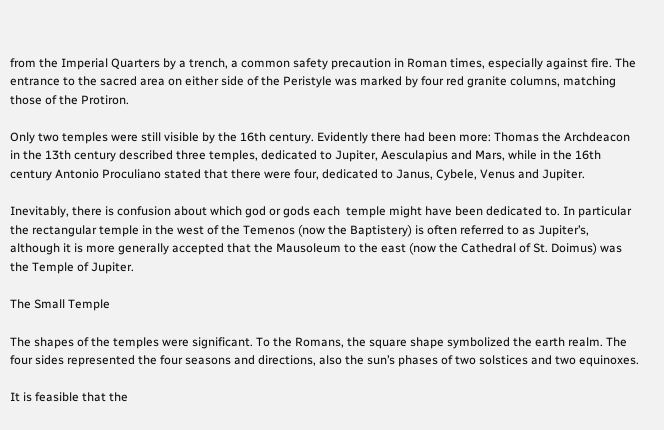from the Imperial Quarters by a trench, a common safety precaution in Roman times, especially against fire. The entrance to the sacred area on either side of the Peristyle was marked by four red granite columns, matching those of the Protiron.

Only two temples were still visible by the 16th century. Evidently there had been more: Thomas the Archdeacon in the 13th century described three temples, dedicated to Jupiter, Aesculapius and Mars, while in the 16th century Antonio Proculiano stated that there were four, dedicated to Janus, Cybele, Venus and Jupiter.

Inevitably, there is confusion about which god or gods each  temple might have been dedicated to. In particular the rectangular temple in the west of the Temenos (now the Baptistery) is often referred to as Jupiter’s, although it is more generally accepted that the Mausoleum to the east (now the Cathedral of St. Doimus) was the Temple of Jupiter.

The Small Temple

The shapes of the temples were significant. To the Romans, the square shape symbolized the earth realm. The four sides represented the four seasons and directions, also the sun’s phases of two solstices and two equinoxes.

It is feasible that the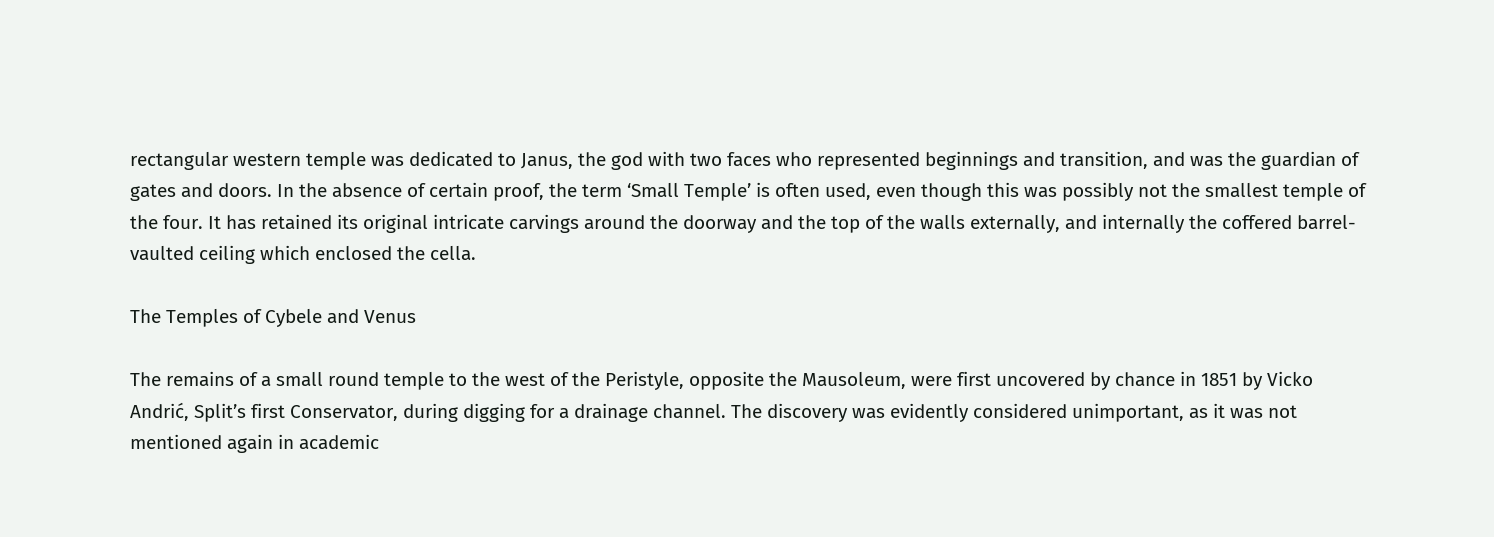rectangular western temple was dedicated to Janus, the god with two faces who represented beginnings and transition, and was the guardian of gates and doors. In the absence of certain proof, the term ‘Small Temple’ is often used, even though this was possibly not the smallest temple of the four. It has retained its original intricate carvings around the doorway and the top of the walls externally, and internally the coffered barrel-vaulted ceiling which enclosed the cella.

The Temples of Cybele and Venus

The remains of a small round temple to the west of the Peristyle, opposite the Mausoleum, were first uncovered by chance in 1851 by Vicko Andrić, Split’s first Conservator, during digging for a drainage channel. The discovery was evidently considered unimportant, as it was not mentioned again in academic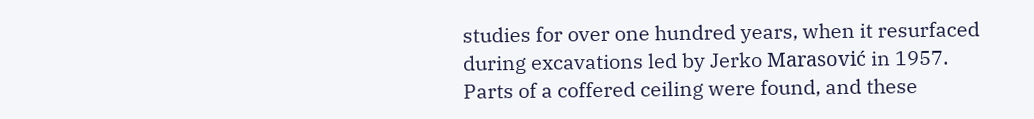studies for over one hundred years, when it resurfaced during excavations led by Jerko Marasović in 1957. Parts of a coffered ceiling were found, and these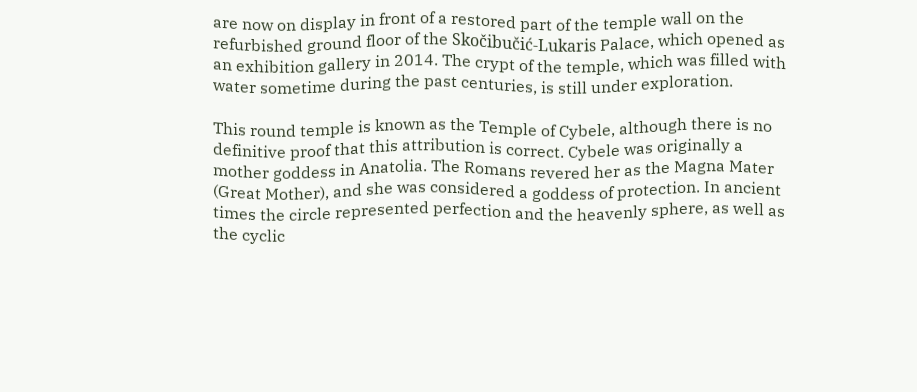are now on display in front of a restored part of the temple wall on the refurbished ground floor of the Skočibučić-Lukaris Palace, which opened as an exhibition gallery in 2014. The crypt of the temple, which was filled with water sometime during the past centuries, is still under exploration.

This round temple is known as the Temple of Cybele, although there is no definitive proof that this attribution is correct. Cybele was originally a mother goddess in Anatolia. The Romans revered her as the Magna Mater (Great Mother), and she was considered a goddess of protection. In ancient times the circle represented perfection and the heavenly sphere, as well as the cyclic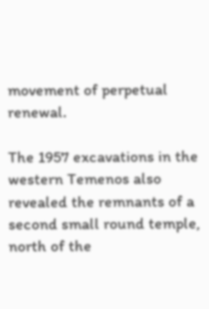movement of perpetual renewal.

The 1957 excavations in the western Temenos also revealed the remnants of a second small round temple, north of the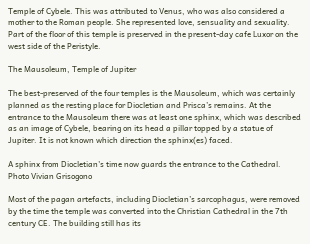Temple of Cybele. This was attributed to Venus, who was also considered a mother to the Roman people. She represented love, sensuality and sexuality. Part of the floor of this temple is preserved in the present-day cafe Luxor on the west side of the Peristyle.

The Mausoleum, Temple of Jupiter

The best-preserved of the four temples is the Mausoleum, which was certainly planned as the resting place for Diocletian and Prisca’s remains. At the entrance to the Mausoleum there was at least one sphinx, which was described as an image of Cybele, bearing on its head a pillar topped by a statue of Jupiter. It is not known which direction the sphinx(es) faced.

A sphinx from Diocletian's time now guards the entrance to the Cathedral. Photo Vivian Grisogono

Most of the pagan artefacts, including Diocletian’s sarcophagus, were removed by the time the temple was converted into the Christian Cathedral in the 7th century CE. The building still has its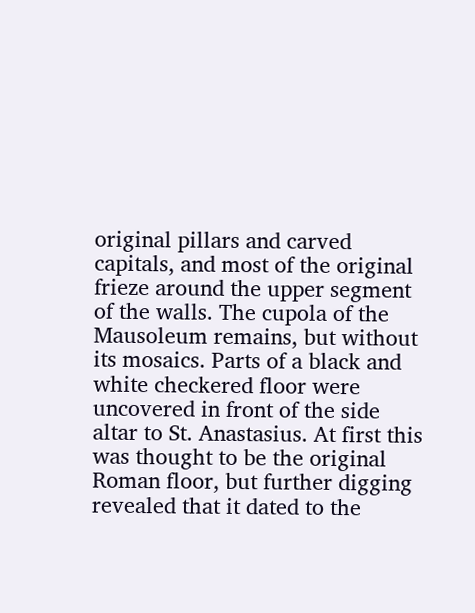original pillars and carved capitals, and most of the original frieze around the upper segment of the walls. The cupola of the Mausoleum remains, but without its mosaics. Parts of a black and white checkered floor were uncovered in front of the side altar to St. Anastasius. At first this was thought to be the original Roman floor, but further digging revealed that it dated to the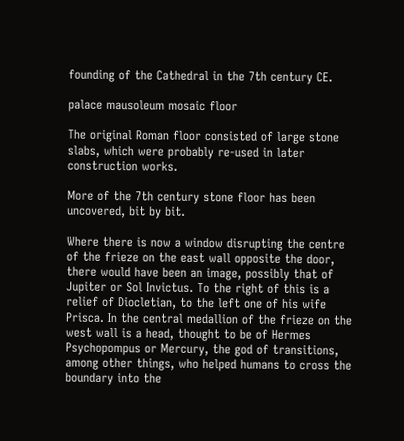founding of the Cathedral in the 7th century CE.

palace mausoleum mosaic floor

The original Roman floor consisted of large stone slabs, which were probably re-used in later construction works.

More of the 7th century stone floor has been uncovered, bit by bit.

Where there is now a window disrupting the centre of the frieze on the east wall opposite the door, there would have been an image, possibly that of Jupiter or Sol Invictus. To the right of this is a relief of Diocletian, to the left one of his wife Prisca. In the central medallion of the frieze on the west wall is a head, thought to be of Hermes Psychopompus or Mercury, the god of transitions, among other things, who helped humans to cross the boundary into the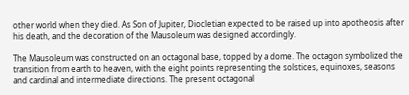other world when they died. As Son of Jupiter, Diocletian expected to be raised up into apotheosis after his death, and the decoration of the Mausoleum was designed accordingly.

The Mausoleum was constructed on an octagonal base, topped by a dome. The octagon symbolized the transition from earth to heaven, with the eight points representing the solstices, equinoxes, seasons and cardinal and intermediate directions. The present octagonal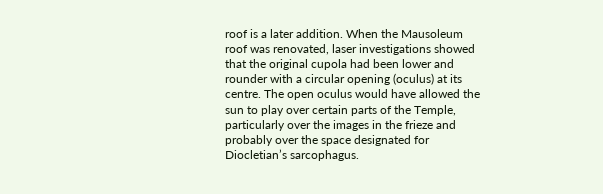roof is a later addition. When the Mausoleum roof was renovated, laser investigations showed that the original cupola had been lower and rounder with a circular opening (oculus) at its centre. The open oculus would have allowed the sun to play over certain parts of the Temple, particularly over the images in the frieze and probably over the space designated for Diocletian’s sarcophagus.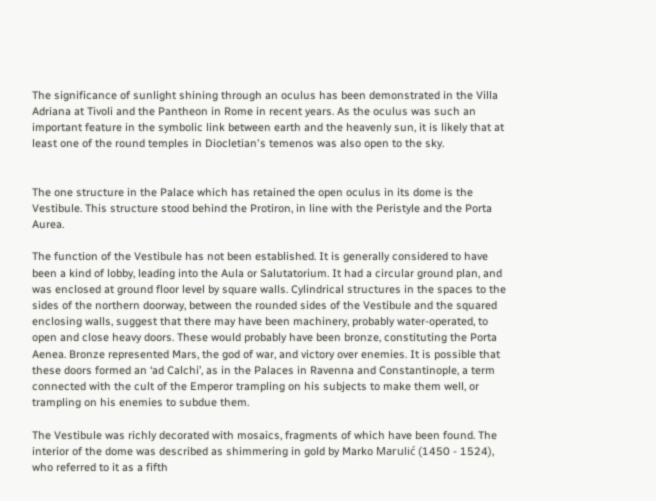The significance of sunlight shining through an oculus has been demonstrated in the Villa Adriana at Tivoli and the Pantheon in Rome in recent years. As the oculus was such an important feature in the symbolic link between earth and the heavenly sun, it is likely that at least one of the round temples in Diocletian's temenos was also open to the sky.


The one structure in the Palace which has retained the open oculus in its dome is the Vestibule. This structure stood behind the Protiron, in line with the Peristyle and the Porta Aurea.

The function of the Vestibule has not been established. It is generally considered to have been a kind of lobby, leading into the Aula or Salutatorium. It had a circular ground plan, and was enclosed at ground floor level by square walls. Cylindrical structures in the spaces to the sides of the northern doorway, between the rounded sides of the Vestibule and the squared enclosing walls, suggest that there may have been machinery, probably water-operated, to open and close heavy doors. These would probably have been bronze, constituting the Porta Aenea. Bronze represented Mars, the god of war, and victory over enemies. It is possible that these doors formed an ‘ad Calchi’, as in the Palaces in Ravenna and Constantinople, a term connected with the cult of the Emperor trampling on his subjects to make them well, or trampling on his enemies to subdue them.

The Vestibule was richly decorated with mosaics, fragments of which have been found. The interior of the dome was described as shimmering in gold by Marko Marulić (1450 - 1524), who referred to it as a fifth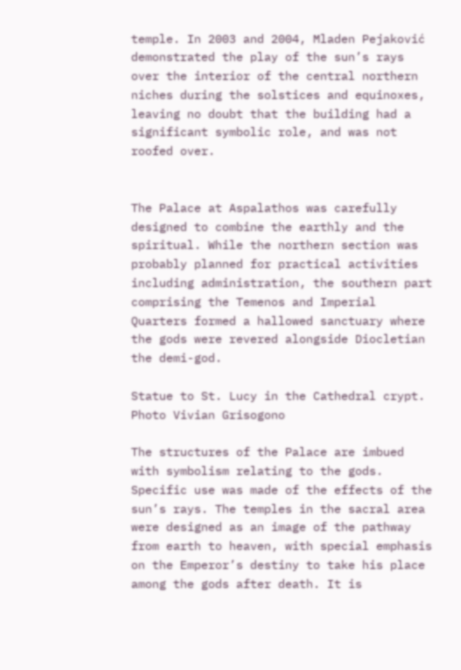temple. In 2003 and 2004, Mladen Pejaković demonstrated the play of the sun’s rays over the interior of the central northern niches during the solstices and equinoxes, leaving no doubt that the building had a significant symbolic role, and was not roofed over.


The Palace at Aspalathos was carefully designed to combine the earthly and the spiritual. While the northern section was probably planned for practical activities including administration, the southern part comprising the Temenos and Imperial Quarters formed a hallowed sanctuary where the gods were revered alongside Diocletian the demi-god.

Statue to St. Lucy in the Cathedral crypt. Photo Vivian Grisogono

The structures of the Palace are imbued with symbolism relating to the gods. Specific use was made of the effects of the sun’s rays. The temples in the sacral area were designed as an image of the pathway from earth to heaven, with special emphasis on the Emperor’s destiny to take his place among the gods after death. It is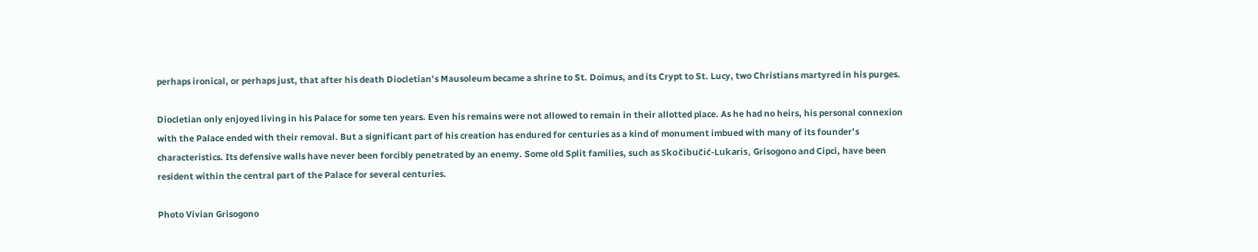perhaps ironical, or perhaps just, that after his death Diocletian’s Mausoleum became a shrine to St. Doimus, and its Crypt to St. Lucy, two Christians martyred in his purges.

Diocletian only enjoyed living in his Palace for some ten years. Even his remains were not allowed to remain in their allotted place. As he had no heirs, his personal connexion with the Palace ended with their removal. But a significant part of his creation has endured for centuries as a kind of monument imbued with many of its founder’s characteristics. Its defensive walls have never been forcibly penetrated by an enemy. Some old Split families, such as Skočibučić-Lukaris, Grisogono and Cipci, have been resident within the central part of the Palace for several centuries.

Photo Vivian Grisogono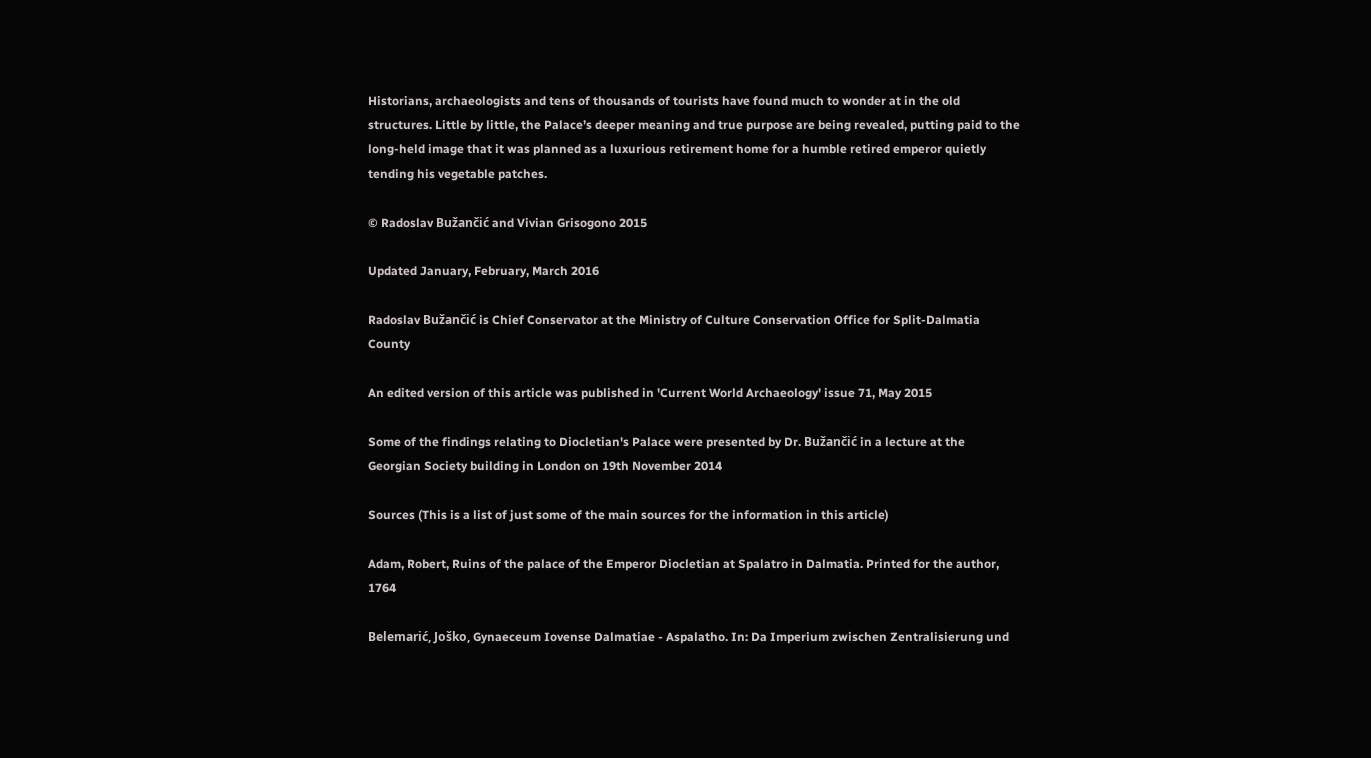Historians, archaeologists and tens of thousands of tourists have found much to wonder at in the old structures. Little by little, the Palace’s deeper meaning and true purpose are being revealed, putting paid to the long-held image that it was planned as a luxurious retirement home for a humble retired emperor quietly tending his vegetable patches.

© Radoslav Bužančić and Vivian Grisogono 2015

Updated January, February, March 2016

Radoslav Bužančić is Chief Conservator at the Ministry of Culture Conservation Office for Split-Dalmatia County

An edited version of this article was published in 'Current World Archaeology' issue 71, May 2015

Some of the findings relating to Diocletian's Palace were presented by Dr. Bužančić in a lecture at the Georgian Society building in London on 19th November 2014

Sources (This is a list of just some of the main sources for the information in this article)

Adam, Robert, Ruins of the palace of the Emperor Diocletian at Spalatro in Dalmatia. Printed for the author, 1764

Belemarić, Joško, Gynaeceum Iovense Dalmatiae - Aspalatho. In: Da Imperium zwischen Zentralisierung und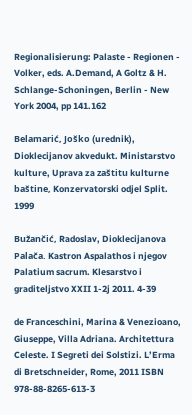Regionalisierung: Palaste - Regionen - Volker, eds. A.Demand, A Goltz & H. Schlange-Schoningen, Berlin - New York 2004, pp 141.162

Belamarić, Joško (urednik), Dioklecijanov akvedukt. Ministarstvo kulture, Uprava za zaštitu kulturne baštine, Konzervatorski odjel Split. 1999

Bužančić, Radoslav, Dioklecijanova Palača. Kastron Aspalathos i njegov Palatium sacrum. Klesarstvo i graditeljstvo XXII 1-2j 2011. 4-39

de Franceschini, Marina & Venezioano, Giuseppe, Villa Adriana. Architettura Celeste. I Segreti dei Solstizi. L’Erma di Bretschneider, Rome, 2011 ISBN 978-88-8265-613-3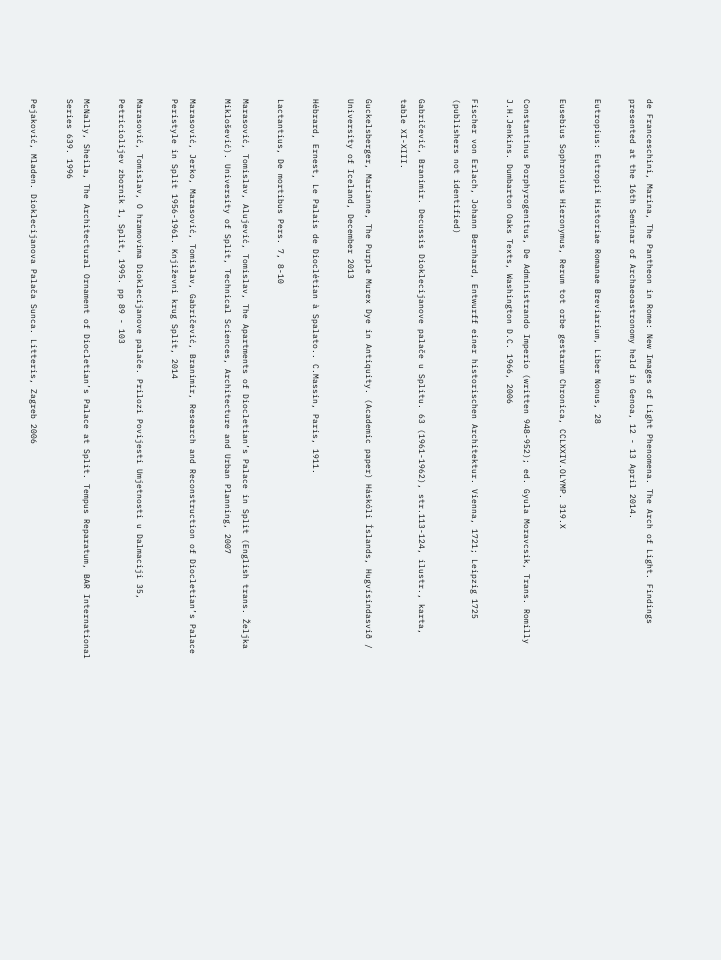de Franceschini, Marina, The Pantheon in Rome: New Images of Light Phenomena. The Arch of Light. Findings presented at the 16th Seminar of Archaeoastronomy held in Genoa, 12 - 13 April 2014.

Eutropius: Eutropii Historiae Romanae Breviarium, Liber Nonus, 28

Eusebius Sophronius Hieronymus, Rerum tot orbe gestarum Chronica, CCLXXIV.OLYMP. 319.X

Constantinus Porphyrogenitus, De Administrando Imperio (written 948-952); ed. Gyula Moravcsik, Trans. Romilly J.H.Jenkins. Dumbarton Oaks Texts, Washington D.C. 1966, 2006

Fischer von Erlach, Johann Bernhard, Entwurff einer historischen Architektur. Vienna, 1721; Leipzig 1725 (publishers not identified)

Gabričević, Branimir. Decussis Dioklecijanove palače u Splitu. 63 (1961-1962), str.113-124, ilustr., karta, table XI-XIII.

Guckelsberger, Marianne, The Purple Murex Dye in Antiquity. (Academic paper) Háskóli Íslands, Hugvísindasvið / University of Iceland, December 2013

Hébrard, Ernest, Le Palais de Dioclétian à Spalato.. C.Massin, Paris, 1911.

Lactantius, De mortibus Pers. 7, 8-10

Marasović, Tomislav, Alujević, Tomislav, The Apartments of Diocletian’s Palace in Split (English trans. Željka Miklošević). University of Split, Technical Sciences, Architecture and Urban Planning, 2007

Marasović, Jerko, Marasović, Tomislav, Gabričević, Branimir, Research and Reconstruction of Diocletian’s Palace Peristyle in Split 1956-1961. Književni krug Split, 2014

Marasović, Tomislav, O hramovima Dioklecijanove palače. Prilozi Povijesti Umjetnosti u Dalmaciji 35, Petriciolijev zbornik 1, Split, 1995. pp 89 - 103

McNally, Sheila, The Architectural Ornament of Diocletian’s Palace at Split. Tempus Reparatum, BAR International Series 639. 1996

Pejaković, Mladen. Dioklecijanova Palača Sunca. Litteris, Zagreb 2006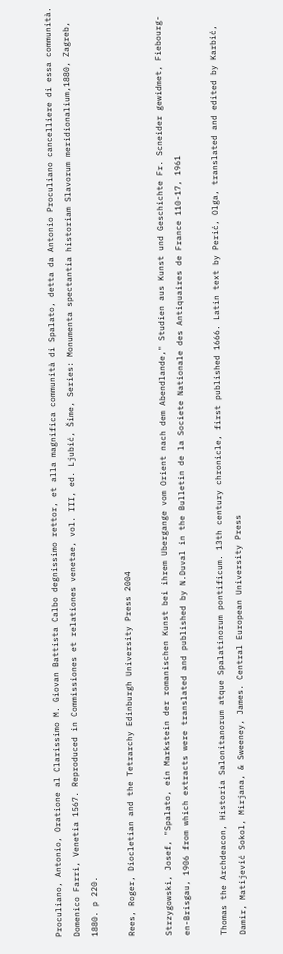Proculiano, Antonio, Oratione al Clarissimo M. Giovan Battista Calbo degnissimo rettor, et alla magnifica communità di Spalato, detta da Antonio Proculiano cancelliere di essa communità. Domenico Farri, Venetia 1567. Reproduced in Commissiones et relationes venetae, vol. III, ed. Ljubić, Šime, Series: Monumenta spectantia historiam Slavorum meridionalium,1880, Zagreb, 1880. p 220.

Rees, Roger, Diocletian and the Tetrarchy Edinburgh University Press 2004

Strzygowski, Josef, "Spalato, ein Markstein der romanischen Kunst bei ihrem Ubergange vom Orient nach dem Abendlande," Studien aus Kunst und Geschichte Fr. Scneider gewidmet, Fiebourg-en-Brisgau, 1906 from which extracts were translated and published by N.Duval in the Bulletin de la Societe Nationale des Antiquaires de France 110-17, 1961

Thomas the Archdeacon, Historia Salonitanorum atque Spalatinorum pontificum. 13th century chronicle, first published 1666. Latin text by Perić, Olga, translated and edited by Karbić, Damir, Matijević Sokol, Mirjana, & Sweeney, James. Central European University Press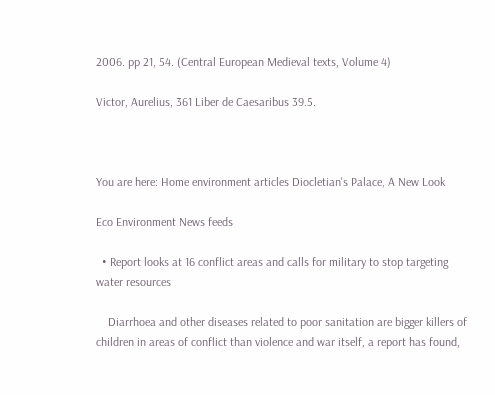2006. pp 21, 54. (Central European Medieval texts, Volume 4)

Victor, Aurelius, 361 Liber de Caesaribus 39.5.



You are here: Home environment articles Diocletian's Palace, A New Look

Eco Environment News feeds

  • Report looks at 16 conflict areas and calls for military to stop targeting water resources

    Diarrhoea and other diseases related to poor sanitation are bigger killers of children in areas of conflict than violence and war itself, a report has found,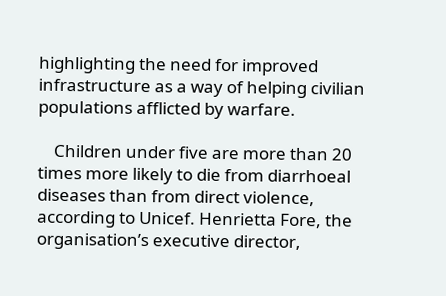highlighting the need for improved infrastructure as a way of helping civilian populations afflicted by warfare.

    Children under five are more than 20 times more likely to die from diarrhoeal diseases than from direct violence, according to Unicef. Henrietta Fore, the organisation’s executive director,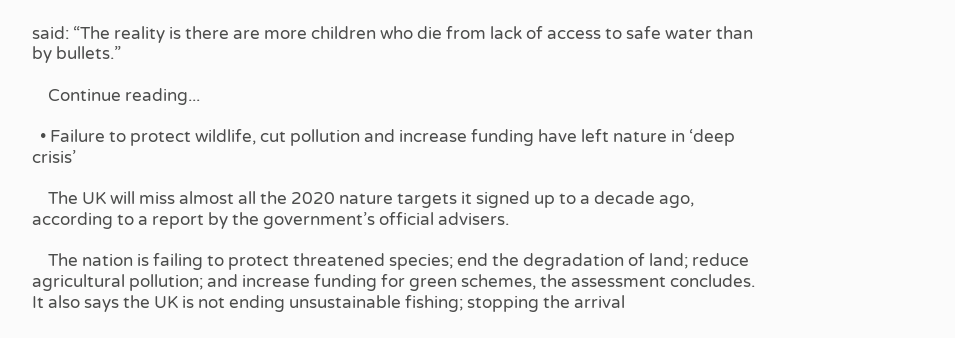said: “The reality is there are more children who die from lack of access to safe water than by bullets.”

    Continue reading...

  • Failure to protect wildlife, cut pollution and increase funding have left nature in ‘deep crisis’

    The UK will miss almost all the 2020 nature targets it signed up to a decade ago, according to a report by the government’s official advisers.

    The nation is failing to protect threatened species; end the degradation of land; reduce agricultural pollution; and increase funding for green schemes, the assessment concludes. It also says the UK is not ending unsustainable fishing; stopping the arrival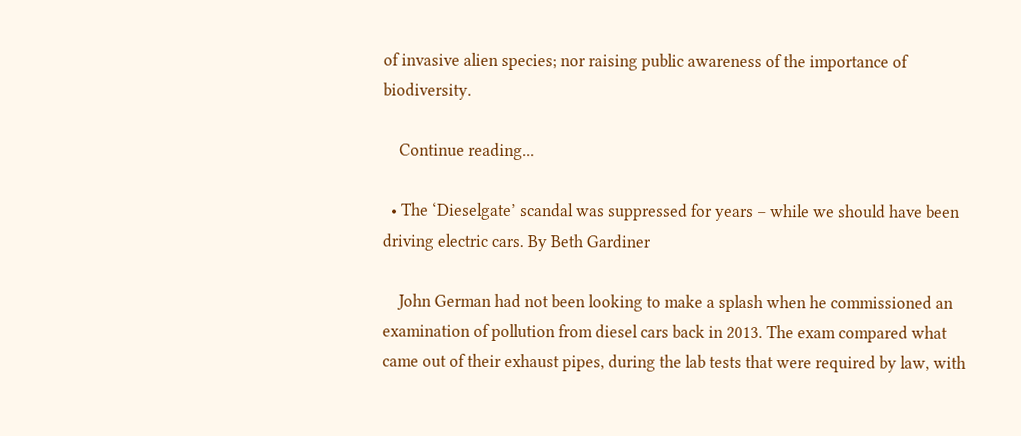of invasive alien species; nor raising public awareness of the importance of biodiversity.

    Continue reading...

  • The ‘Dieselgate’ scandal was suppressed for years – while we should have been driving electric cars. By Beth Gardiner

    John German had not been looking to make a splash when he commissioned an examination of pollution from diesel cars back in 2013. The exam compared what came out of their exhaust pipes, during the lab tests that were required by law, with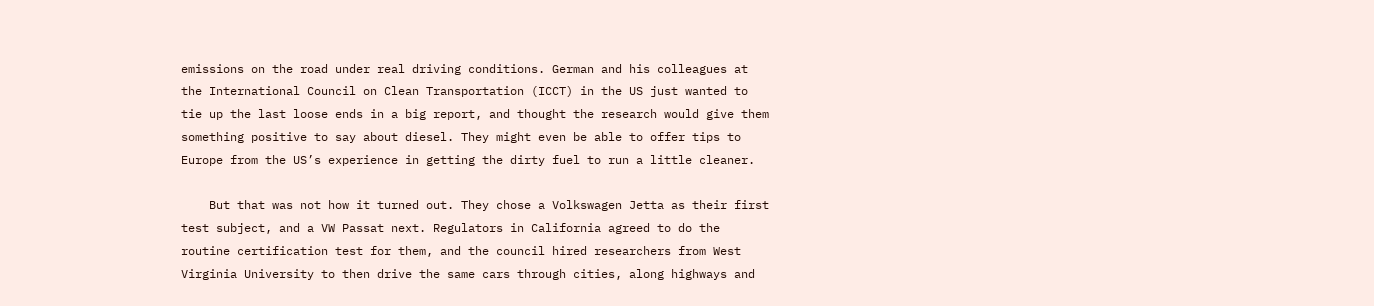emissions on the road under real driving conditions. German and his colleagues at the International Council on Clean Transportation (ICCT) in the US just wanted to tie up the last loose ends in a big report, and thought the research would give them something positive to say about diesel. They might even be able to offer tips to Europe from the US’s experience in getting the dirty fuel to run a little cleaner.

    But that was not how it turned out. They chose a Volkswagen Jetta as their first test subject, and a VW Passat next. Regulators in California agreed to do the routine certification test for them, and the council hired researchers from West Virginia University to then drive the same cars through cities, along highways and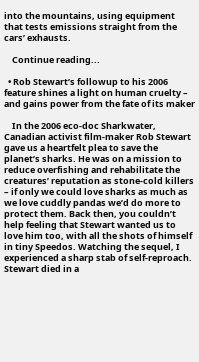into the mountains, using equipment that tests emissions straight from the cars’ exhausts.

    Continue reading...

  • Rob Stewart’s followup to his 2006 feature shines a light on human cruelty – and gains power from the fate of its maker

    In the 2006 eco-doc Sharkwater, Canadian activist film-maker Rob Stewart gave us a heartfelt plea to save the planet’s sharks. He was on a mission to reduce overfishing and rehabilitate the creatures’ reputation as stone-cold killers – if only we could love sharks as much as we love cuddly pandas we’d do more to protect them. Back then, you couldn’t help feeling that Stewart wanted us to love him too, with all the shots of himself in tiny Speedos. Watching the sequel, I experienced a sharp stab of self-reproach. Stewart died in a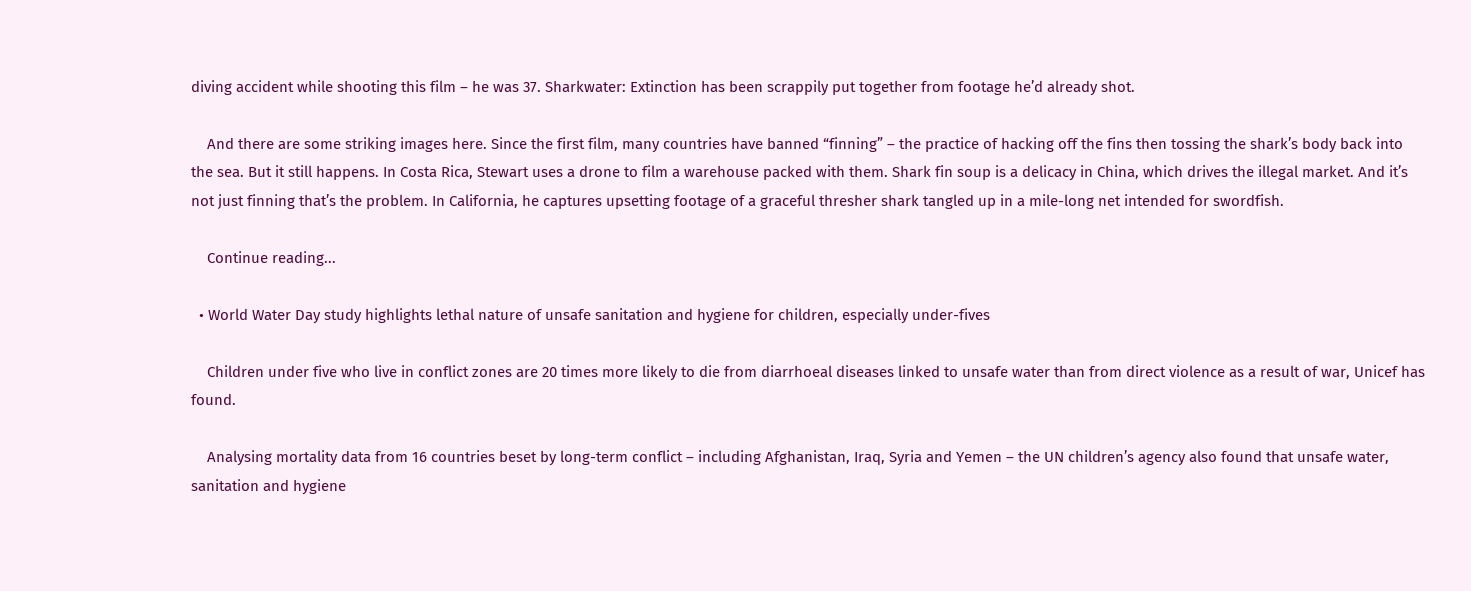diving accident while shooting this film – he was 37. Sharkwater: Extinction has been scrappily put together from footage he’d already shot.

    And there are some striking images here. Since the first film, many countries have banned “finning” – the practice of hacking off the fins then tossing the shark’s body back into the sea. But it still happens. In Costa Rica, Stewart uses a drone to film a warehouse packed with them. Shark fin soup is a delicacy in China, which drives the illegal market. And it’s not just finning that’s the problem. In California, he captures upsetting footage of a graceful thresher shark tangled up in a mile-long net intended for swordfish.

    Continue reading...

  • World Water Day study highlights lethal nature of unsafe sanitation and hygiene for children, especially under-fives

    Children under five who live in conflict zones are 20 times more likely to die from diarrhoeal diseases linked to unsafe water than from direct violence as a result of war, Unicef has found.

    Analysing mortality data from 16 countries beset by long-term conflict – including Afghanistan, Iraq, Syria and Yemen – the UN children’s agency also found that unsafe water, sanitation and hygiene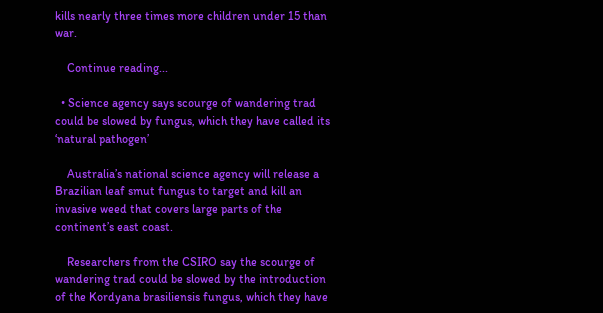kills nearly three times more children under 15 than war.

    Continue reading...

  • Science agency says scourge of wandering trad could be slowed by fungus, which they have called its ‘natural pathogen’

    Australia’s national science agency will release a Brazilian leaf smut fungus to target and kill an invasive weed that covers large parts of the continent’s east coast.

    Researchers from the CSIRO say the scourge of wandering trad could be slowed by the introduction of the Kordyana brasiliensis fungus, which they have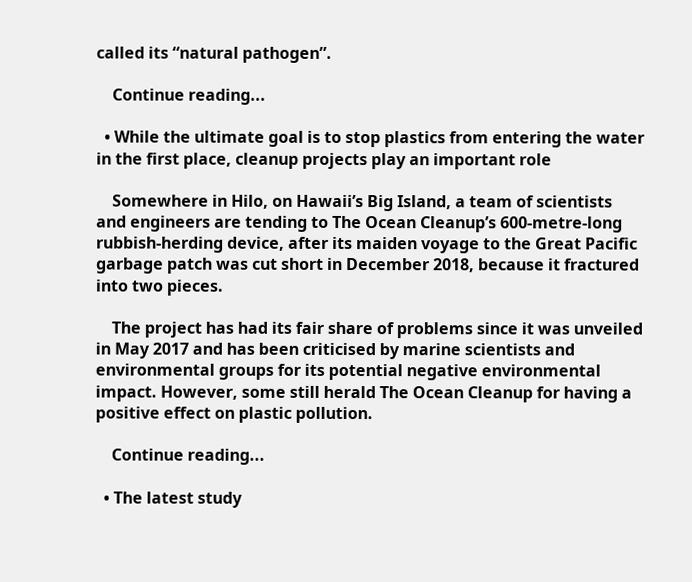called its “natural pathogen”.

    Continue reading...

  • While the ultimate goal is to stop plastics from entering the water in the first place, cleanup projects play an important role

    Somewhere in Hilo, on Hawaii’s Big Island, a team of scientists and engineers are tending to The Ocean Cleanup’s 600-metre-long rubbish-herding device, after its maiden voyage to the Great Pacific garbage patch was cut short in December 2018, because it fractured into two pieces.

    The project has had its fair share of problems since it was unveiled in May 2017 and has been criticised by marine scientists and environmental groups for its potential negative environmental impact. However, some still herald The Ocean Cleanup for having a positive effect on plastic pollution.

    Continue reading...

  • The latest study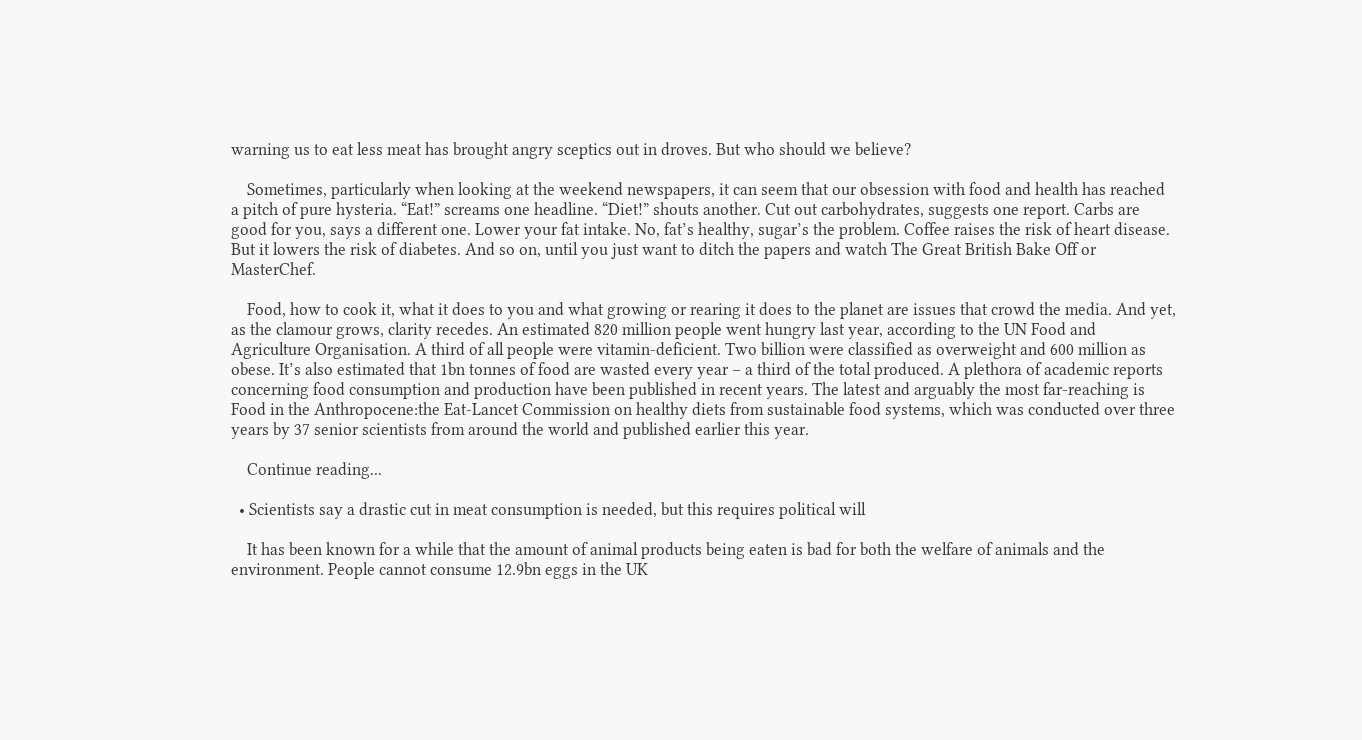warning us to eat less meat has brought angry sceptics out in droves. But who should we believe?

    Sometimes, particularly when looking at the weekend newspapers, it can seem that our obsession with food and health has reached a pitch of pure hysteria. “Eat!” screams one headline. “Diet!” shouts another. Cut out carbohydrates, suggests one report. Carbs are good for you, says a different one. Lower your fat intake. No, fat’s healthy, sugar’s the problem. Coffee raises the risk of heart disease. But it lowers the risk of diabetes. And so on, until you just want to ditch the papers and watch The Great British Bake Off or MasterChef.

    Food, how to cook it, what it does to you and what growing or rearing it does to the planet are issues that crowd the media. And yet, as the clamour grows, clarity recedes. An estimated 820 million people went hungry last year, according to the UN Food and Agriculture Organisation. A third of all people were vitamin-deficient. Two billion were classified as overweight and 600 million as obese. It’s also estimated that 1bn tonnes of food are wasted every year – a third of the total produced. A plethora of academic reports concerning food consumption and production have been published in recent years. The latest and arguably the most far-reaching is Food in the Anthropocene:the Eat-Lancet Commission on healthy diets from sustainable food systems, which was conducted over three years by 37 senior scientists from around the world and published earlier this year.

    Continue reading...

  • Scientists say a drastic cut in meat consumption is needed, but this requires political will

    It has been known for a while that the amount of animal products being eaten is bad for both the welfare of animals and the environment. People cannot consume 12.9bn eggs in the UK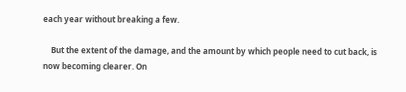each year without breaking a few.

    But the extent of the damage, and the amount by which people need to cut back, is now becoming clearer. On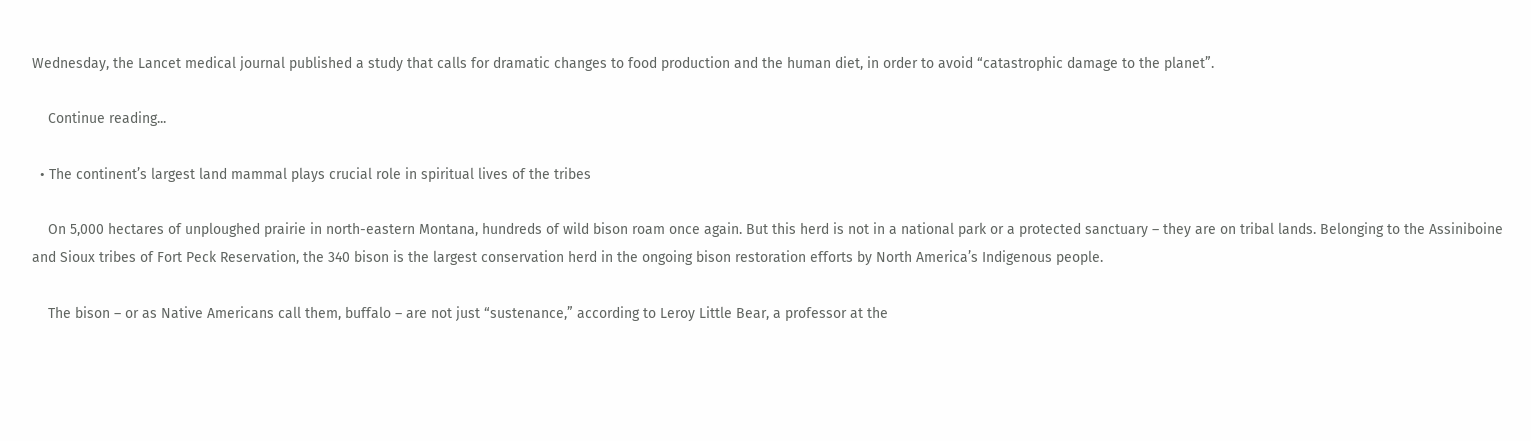Wednesday, the Lancet medical journal published a study that calls for dramatic changes to food production and the human diet, in order to avoid “catastrophic damage to the planet”.

    Continue reading...

  • The continent’s largest land mammal plays crucial role in spiritual lives of the tribes

    On 5,000 hectares of unploughed prairie in north-eastern Montana, hundreds of wild bison roam once again. But this herd is not in a national park or a protected sanctuary – they are on tribal lands. Belonging to the Assiniboine and Sioux tribes of Fort Peck Reservation, the 340 bison is the largest conservation herd in the ongoing bison restoration efforts by North America’s Indigenous people.

    The bison – or as Native Americans call them, buffalo – are not just “sustenance,” according to Leroy Little Bear, a professor at the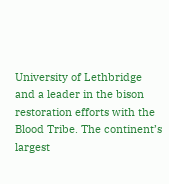University of Lethbridge and a leader in the bison restoration efforts with the Blood Tribe. The continent’s largest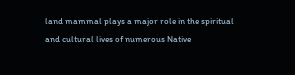land mammal plays a major role in the spiritual and cultural lives of numerous Native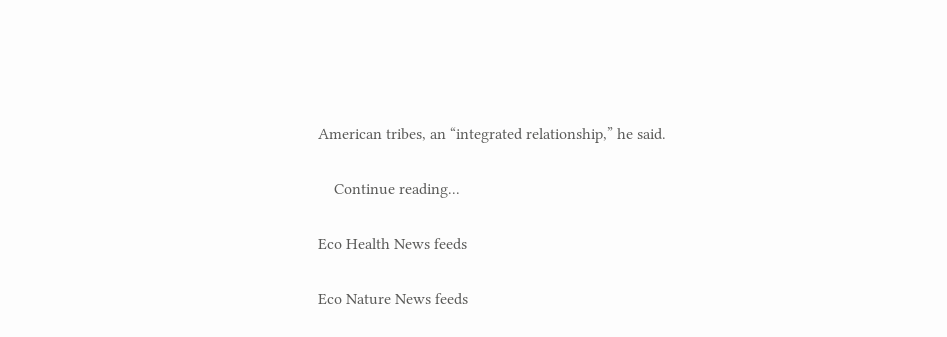American tribes, an “integrated relationship,” he said.

    Continue reading...

Eco Health News feeds

Eco Nature News feeds